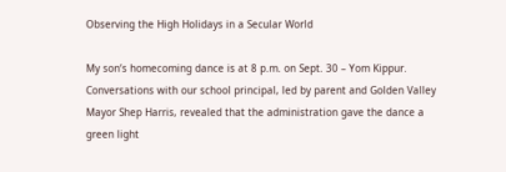Observing the High Holidays in a Secular World

My son’s homecoming dance is at 8 p.m. on Sept. 30 – Yom Kippur. Conversations with our school principal, led by parent and Golden Valley Mayor Shep Harris, revealed that the administration gave the dance a green light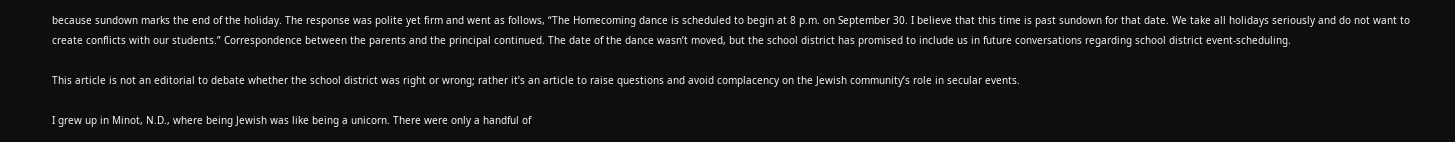because sundown marks the end of the holiday. The response was polite yet firm and went as follows, “The Homecoming dance is scheduled to begin at 8 p.m. on September 30. I believe that this time is past sundown for that date. We take all holidays seriously and do not want to create conflicts with our students.” Correspondence between the parents and the principal continued. The date of the dance wasn’t moved, but the school district has promised to include us in future conversations regarding school district event-scheduling.

This article is not an editorial to debate whether the school district was right or wrong; rather it’s an article to raise questions and avoid complacency on the Jewish community’s role in secular events.

I grew up in Minot, N.D., where being Jewish was like being a unicorn. There were only a handful of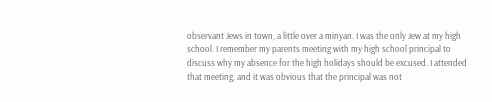observant Jews in town, a little over a minyan. I was the only Jew at my high school. I remember my parents meeting with my high school principal to discuss why my absence for the high holidays should be excused. I attended that meeting, and it was obvious that the principal was not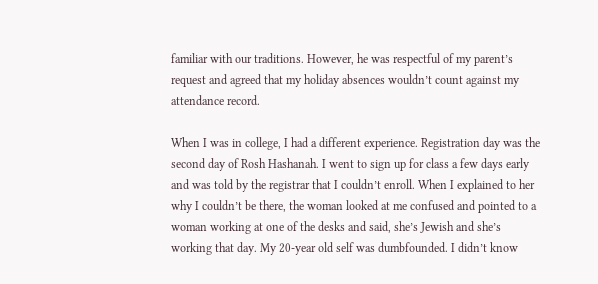familiar with our traditions. However, he was respectful of my parent’s request and agreed that my holiday absences wouldn’t count against my attendance record.

When I was in college, I had a different experience. Registration day was the second day of Rosh Hashanah. I went to sign up for class a few days early and was told by the registrar that I couldn’t enroll. When I explained to her why I couldn’t be there, the woman looked at me confused and pointed to a woman working at one of the desks and said, she’s Jewish and she’s working that day. My 20-year old self was dumbfounded. I didn’t know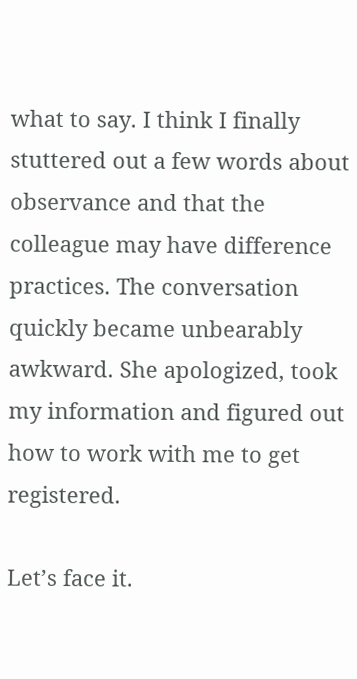what to say. I think I finally stuttered out a few words about observance and that the colleague may have difference practices. The conversation quickly became unbearably awkward. She apologized, took my information and figured out how to work with me to get registered.

Let’s face it.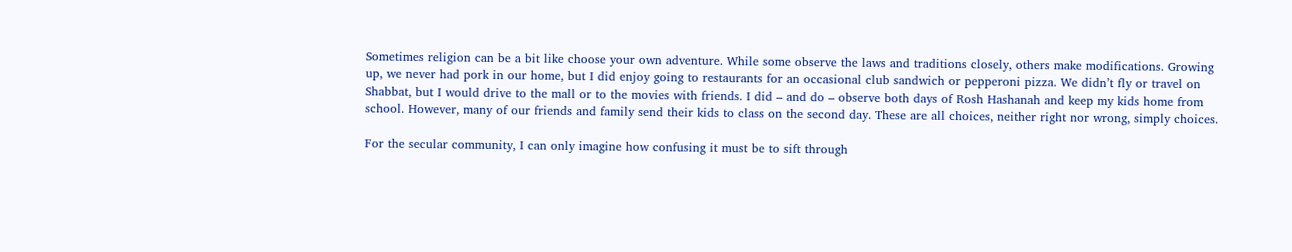Sometimes religion can be a bit like choose your own adventure. While some observe the laws and traditions closely, others make modifications. Growing up, we never had pork in our home, but I did enjoy going to restaurants for an occasional club sandwich or pepperoni pizza. We didn’t fly or travel on Shabbat, but I would drive to the mall or to the movies with friends. I did – and do – observe both days of Rosh Hashanah and keep my kids home from school. However, many of our friends and family send their kids to class on the second day. These are all choices, neither right nor wrong, simply choices.

For the secular community, I can only imagine how confusing it must be to sift through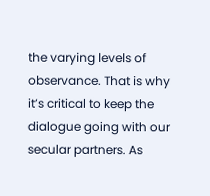the varying levels of observance. That is why it’s critical to keep the dialogue going with our secular partners. As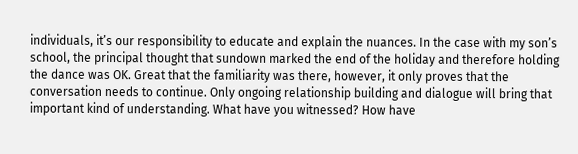individuals, it’s our responsibility to educate and explain the nuances. In the case with my son’s school, the principal thought that sundown marked the end of the holiday and therefore holding the dance was OK. Great that the familiarity was there, however, it only proves that the conversation needs to continue. Only ongoing relationship building and dialogue will bring that important kind of understanding. What have you witnessed? How have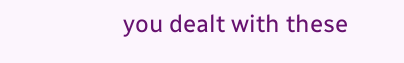you dealt with these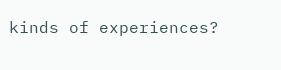kinds of experiences?